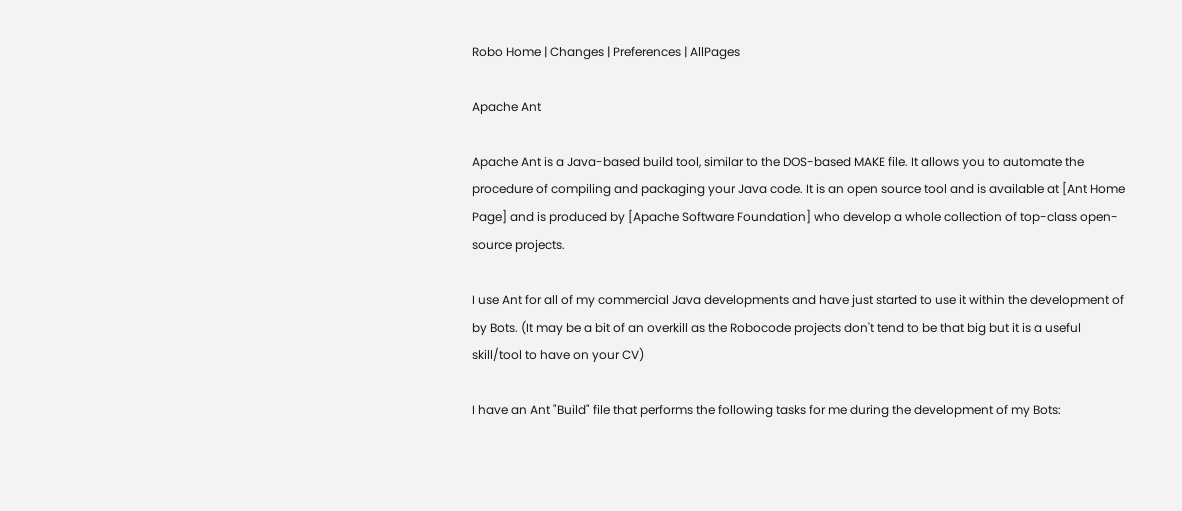Robo Home | Changes | Preferences | AllPages

Apache Ant

Apache Ant is a Java-based build tool, similar to the DOS-based MAKE file. It allows you to automate the procedure of compiling and packaging your Java code. It is an open source tool and is available at [Ant Home Page] and is produced by [Apache Software Foundation] who develop a whole collection of top-class open-source projects.

I use Ant for all of my commercial Java developments and have just started to use it within the development of by Bots. (It may be a bit of an overkill as the Robocode projects don't tend to be that big but it is a useful skill/tool to have on your CV)

I have an Ant "Build" file that performs the following tasks for me during the development of my Bots: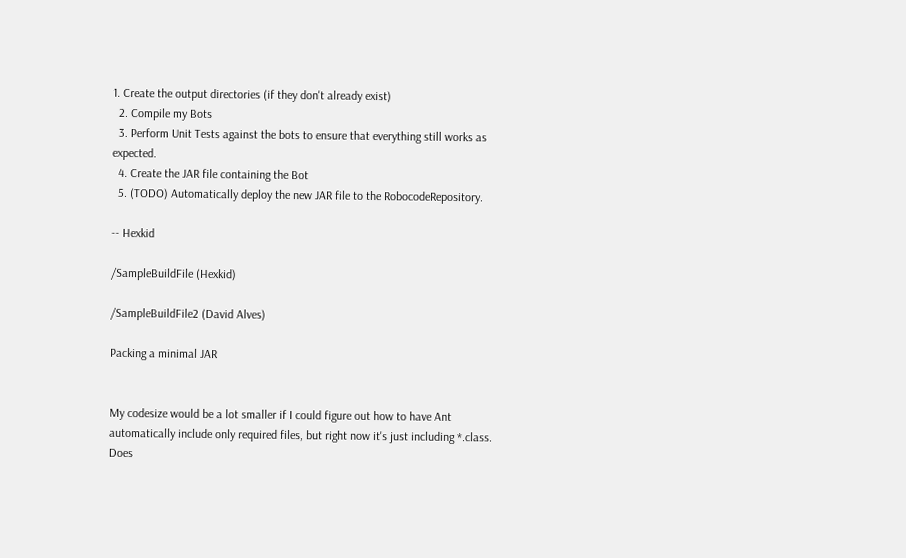1. Create the output directories (if they don't already exist)
  2. Compile my Bots
  3. Perform Unit Tests against the bots to ensure that everything still works as expected.
  4. Create the JAR file containing the Bot
  5. (TODO) Automatically deploy the new JAR file to the RobocodeRepository.

-- Hexkid

/SampleBuildFile (Hexkid)

/SampleBuildFile2 (David Alves)

Packing a minimal JAR


My codesize would be a lot smaller if I could figure out how to have Ant automatically include only required files, but right now it's just including *.class. Does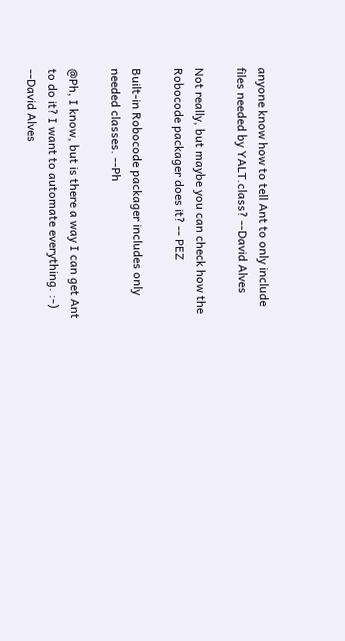anyone know how to tell Ant to only include files needed by YALT.class? --David Alves

Not really, but maybe you can check how the Robocode packager does it? -- PEZ

Built-in Robocode packager includes only needed classes. --Ph

@Ph, I know, but is there a way I can get Ant to do it? I want to automate everything. :-) --David Alves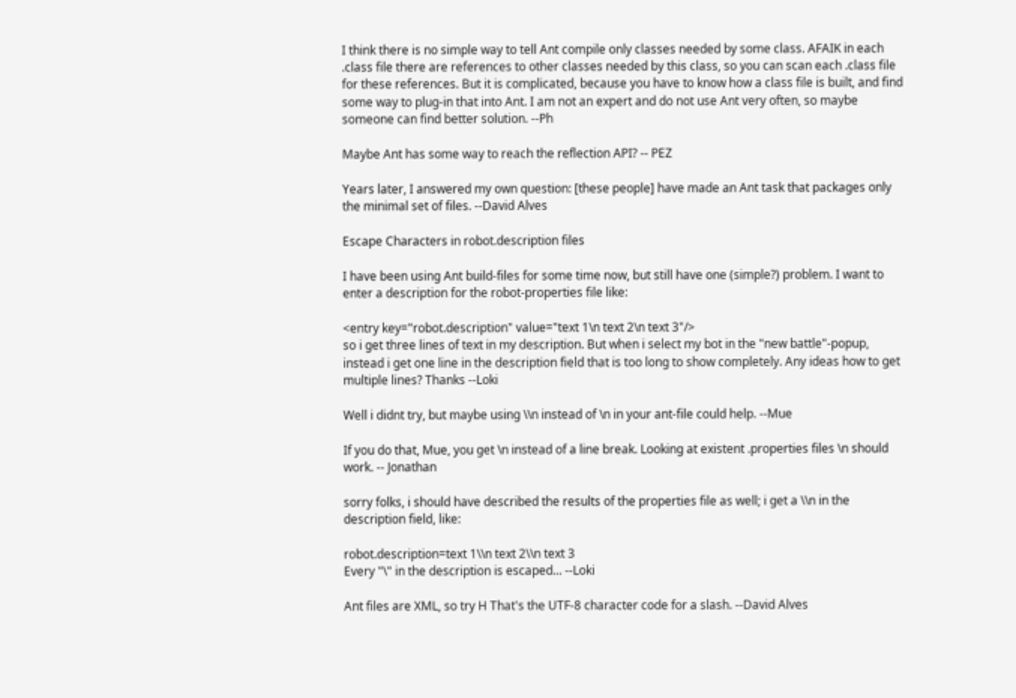I think there is no simple way to tell Ant compile only classes needed by some class. AFAIK in each .class file there are references to other classes needed by this class, so you can scan each .class file for these references. But it is complicated, because you have to know how a class file is built, and find some way to plug-in that into Ant. I am not an expert and do not use Ant very often, so maybe someone can find better solution. --Ph

Maybe Ant has some way to reach the reflection API? -- PEZ

Years later, I answered my own question: [these people] have made an Ant task that packages only the minimal set of files. --David Alves

Escape Characters in robot.description files

I have been using Ant build-files for some time now, but still have one (simple?) problem. I want to enter a description for the robot-properties file like:

<entry key="robot.description" value="text 1\n text 2\n text 3"/>
so i get three lines of text in my description. But when i select my bot in the "new battle"-popup, instead i get one line in the description field that is too long to show completely. Any ideas how to get multiple lines? Thanks --Loki

Well i didnt try, but maybe using \\n instead of \n in your ant-file could help. --Mue

If you do that, Mue, you get \n instead of a line break. Looking at existent .properties files \n should work. -- Jonathan

sorry folks, i should have described the results of the properties file as well; i get a \\n in the description field, like:

robot.description=text 1\\n text 2\\n text 3
Every "\" in the description is escaped... --Loki

Ant files are XML, so try H That's the UTF-8 character code for a slash. --David Alves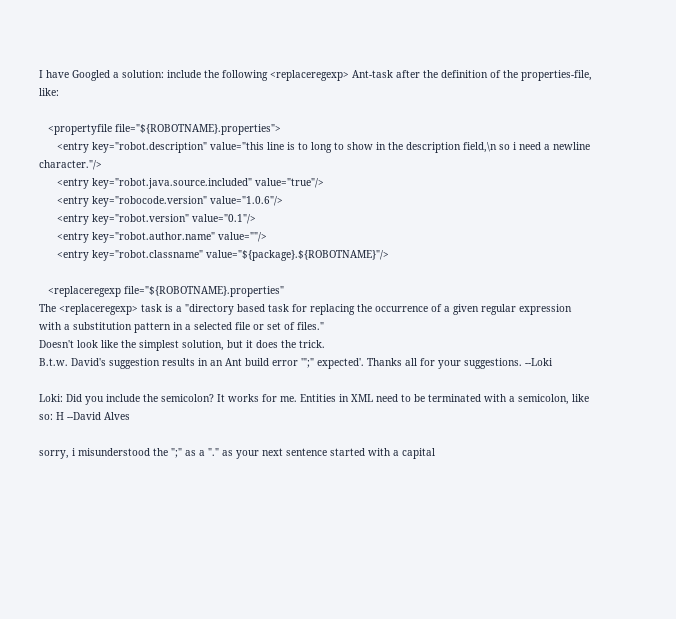I have Googled a solution: include the following <replaceregexp> Ant-task after the definition of the properties-file, like:

   <propertyfile file="${ROBOTNAME}.properties">
      <entry key="robot.description" value="this line is to long to show in the description field,\n so i need a newline character."/>
      <entry key="robot.java.source.included" value="true"/>
      <entry key="robocode.version" value="1.0.6"/>
      <entry key="robot.version" value="0.1"/>
      <entry key="robot.author.name" value=""/>
      <entry key="robot.classname" value="${package}.${ROBOTNAME}"/>

   <replaceregexp file="${ROBOTNAME}.properties"
The <replaceregexp> task is a "directory based task for replacing the occurrence of a given regular expression with a substitution pattern in a selected file or set of files."
Doesn't look like the simplest solution, but it does the trick.
B.t.w. David's suggestion results in an Ant build error '";" expected'. Thanks all for your suggestions. --Loki

Loki: Did you include the semicolon? It works for me. Entities in XML need to be terminated with a semicolon, like so: H --David Alves

sorry, i misunderstood the ";" as a "." as your next sentence started with a capital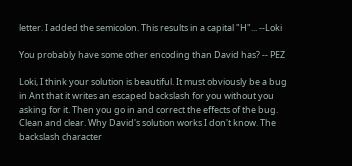letter. I added the semicolon. This results in a capital "H"... --Loki

You probably have some other encoding than David has? -- PEZ

Loki, I think your solution is beautiful. It must obviously be a bug in Ant that it writes an escaped backslash for you without you asking for it. Then you go in and correct the effects of the bug. Clean and clear. Why David's solution works I don't know. The backslash character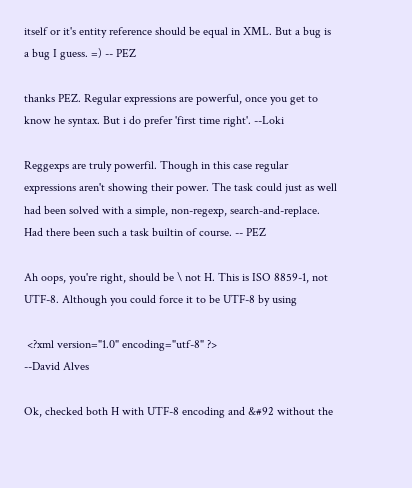itself or it's entity reference should be equal in XML. But a bug is a bug I guess. =) -- PEZ

thanks PEZ. Regular expressions are powerful, once you get to know he syntax. But i do prefer 'first time right'. --Loki

Reggexps are truly powerfil. Though in this case regular expressions aren't showing their power. The task could just as well had been solved with a simple, non-regexp, search-and-replace. Had there been such a task builtin of course. -- PEZ

Ah oops, you're right, should be \ not H. This is ISO 8859-1, not UTF-8. Although you could force it to be UTF-8 by using

 <?xml version="1.0" encoding="utf-8" ?>
--David Alves

Ok, checked both H with UTF-8 encoding and &#92 without the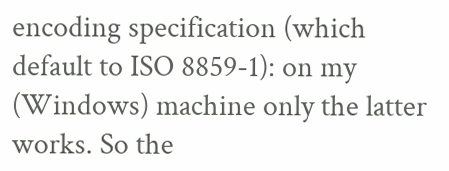encoding specification (which default to ISO 8859-1): on my (Windows) machine only the latter works. So the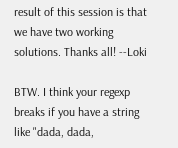result of this session is that we have two working solutions. Thanks all! --Loki

BTW. I think your regexp breaks if you have a string like "dada, dada,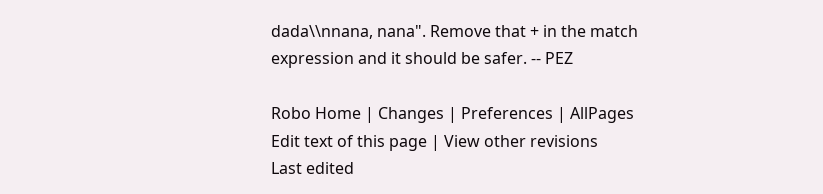dada\\nnana, nana". Remove that + in the match expression and it should be safer. -- PEZ

Robo Home | Changes | Preferences | AllPages
Edit text of this page | View other revisions
Last edited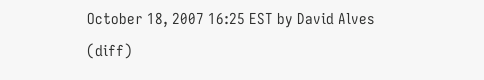October 18, 2007 16:25 EST by David Alves (diff)